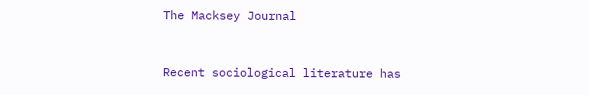The Macksey Journal


Recent sociological literature has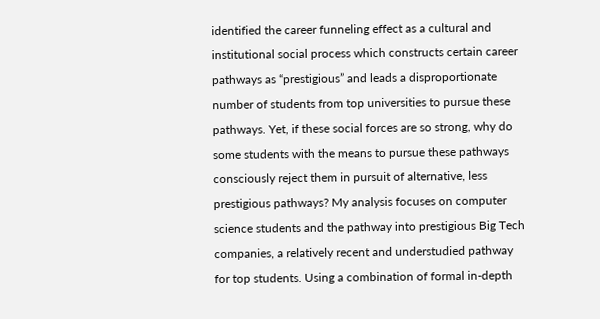identified the career funneling effect as a cultural and institutional social process which constructs certain career pathways as “prestigious” and leads a disproportionate number of students from top universities to pursue these pathways. Yet, if these social forces are so strong, why do some students with the means to pursue these pathways consciously reject them in pursuit of alternative, less prestigious pathways? My analysis focuses on computer science students and the pathway into prestigious Big Tech companies, a relatively recent and understudied pathway for top students. Using a combination of formal in-depth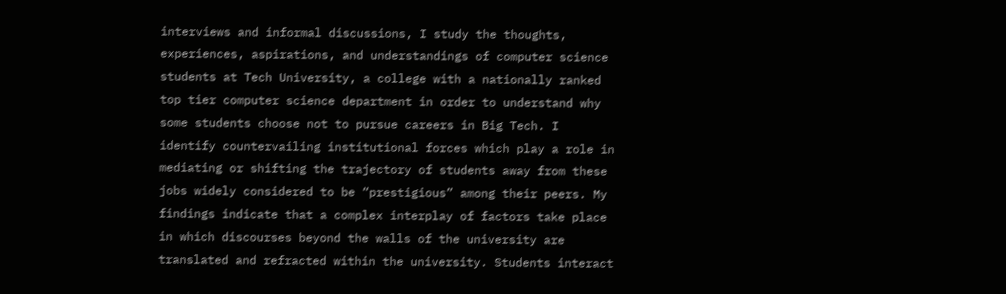interviews and informal discussions, I study the thoughts, experiences, aspirations, and understandings of computer science students at Tech University, a college with a nationally ranked top tier computer science department in order to understand why some students choose not to pursue careers in Big Tech. I identify countervailing institutional forces which play a role in mediating or shifting the trajectory of students away from these jobs widely considered to be “prestigious” among their peers. My findings indicate that a complex interplay of factors take place in which discourses beyond the walls of the university are translated and refracted within the university. Students interact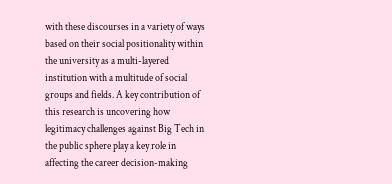with these discourses in a variety of ways based on their social positionality within the university as a multi-layered institution with a multitude of social groups and fields. A key contribution of this research is uncovering how legitimacy challenges against Big Tech in the public sphere play a key role in affecting the career decision-making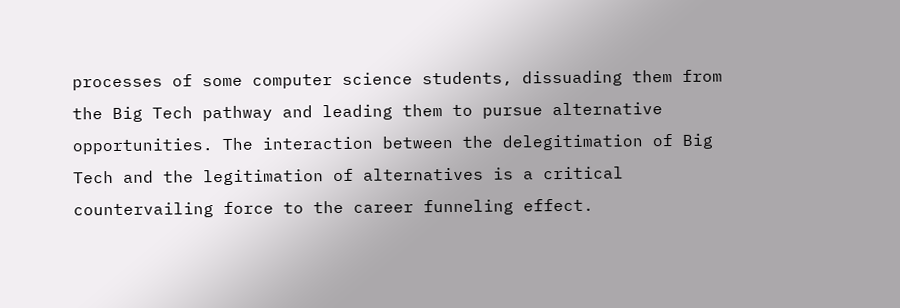processes of some computer science students, dissuading them from the Big Tech pathway and leading them to pursue alternative opportunities. The interaction between the delegitimation of Big Tech and the legitimation of alternatives is a critical countervailing force to the career funneling effect.